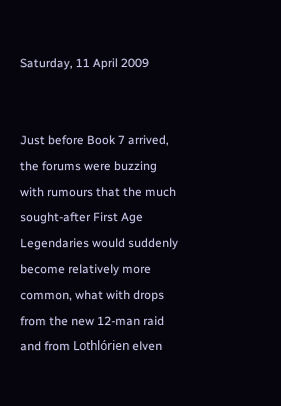Saturday, 11 April 2009


Just before Book 7 arrived, the forums were buzzing with rumours that the much sought-after First Age Legendaries would suddenly become relatively more common, what with drops from the new 12-man raid and from Lothlórien elven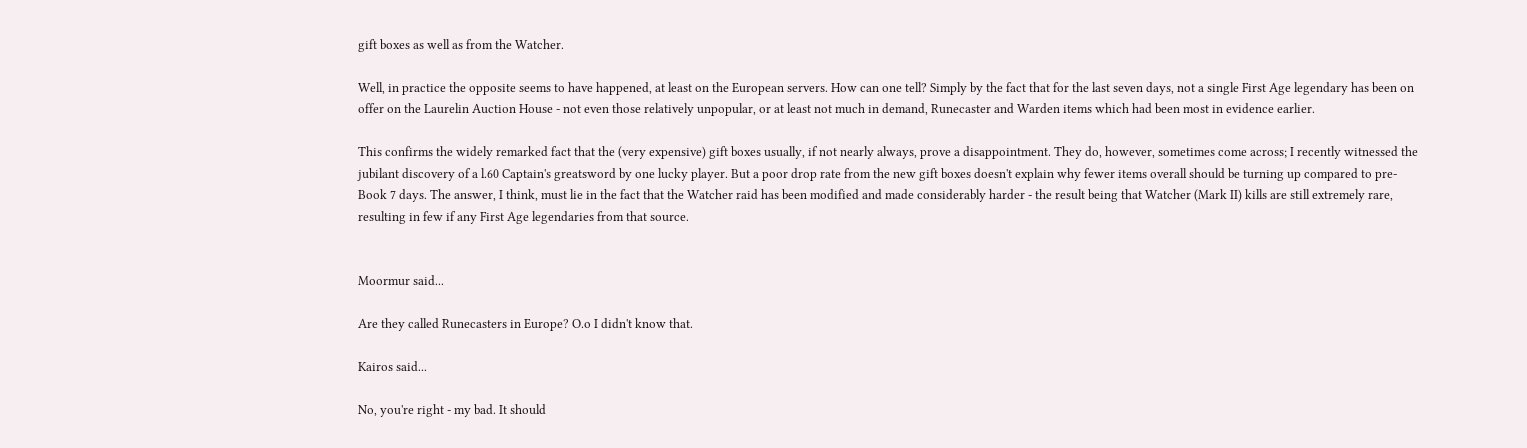gift boxes as well as from the Watcher.

Well, in practice the opposite seems to have happened, at least on the European servers. How can one tell? Simply by the fact that for the last seven days, not a single First Age legendary has been on offer on the Laurelin Auction House - not even those relatively unpopular, or at least not much in demand, Runecaster and Warden items which had been most in evidence earlier.

This confirms the widely remarked fact that the (very expensive) gift boxes usually, if not nearly always, prove a disappointment. They do, however, sometimes come across; I recently witnessed the jubilant discovery of a l.60 Captain's greatsword by one lucky player. But a poor drop rate from the new gift boxes doesn't explain why fewer items overall should be turning up compared to pre-Book 7 days. The answer, I think, must lie in the fact that the Watcher raid has been modified and made considerably harder - the result being that Watcher (Mark II) kills are still extremely rare, resulting in few if any First Age legendaries from that source.


Moormur said...

Are they called Runecasters in Europe? O.o I didn't know that.

Kairos said...

No, you're right - my bad. It should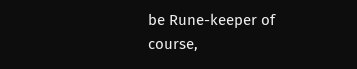be Rune-keeper of course,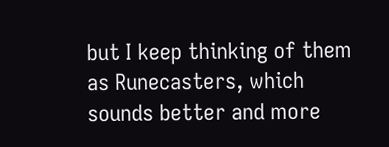but I keep thinking of them as Runecasters, which sounds better and more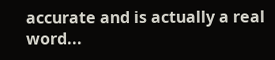accurate and is actually a real word...